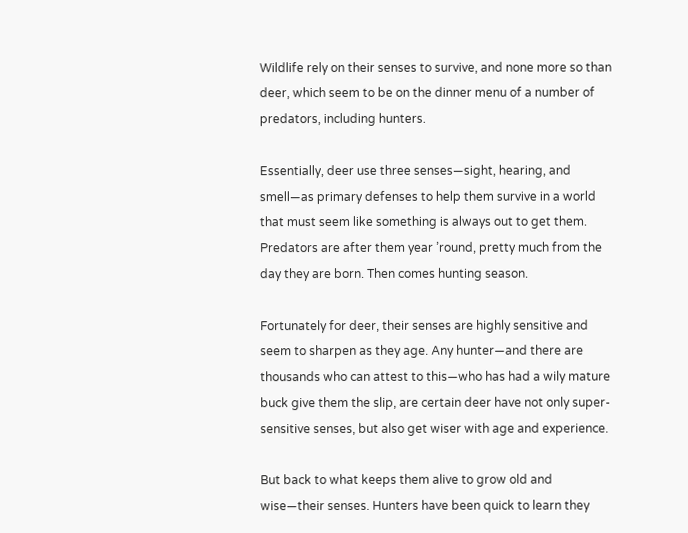Wildlife rely on their senses to survive, and none more so than deer, which seem to be on the dinner menu of a number of predators, including hunters.

Essentially, deer use three senses—sight, hearing, and smell—as primary defenses to help them survive in a world that must seem like something is always out to get them. Predators are after them year ’round, pretty much from the day they are born. Then comes hunting season.

Fortunately for deer, their senses are highly sensitive and seem to sharpen as they age. Any hunter—and there are thousands who can attest to this—who has had a wily mature buck give them the slip, are certain deer have not only super-sensitive senses, but also get wiser with age and experience.

But back to what keeps them alive to grow old and wise—their senses. Hunters have been quick to learn they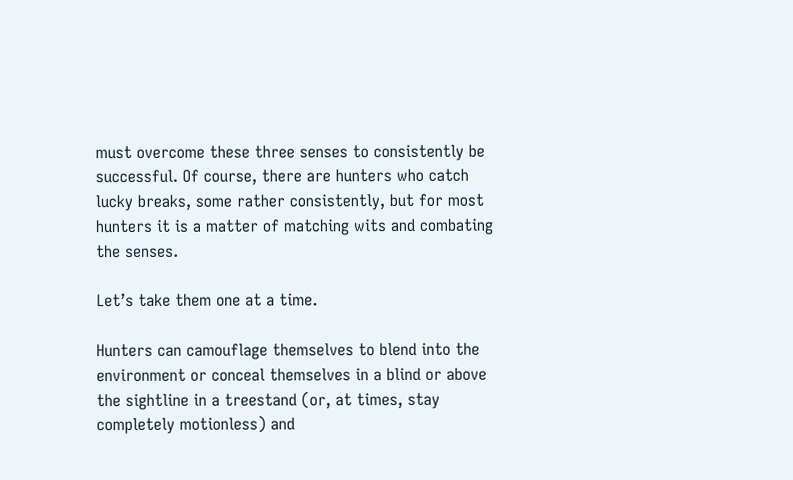must overcome these three senses to consistently be successful. Of course, there are hunters who catch lucky breaks, some rather consistently, but for most hunters it is a matter of matching wits and combating the senses.

Let’s take them one at a time.

Hunters can camouflage themselves to blend into the environment or conceal themselves in a blind or above the sightline in a treestand (or, at times, stay completely motionless) and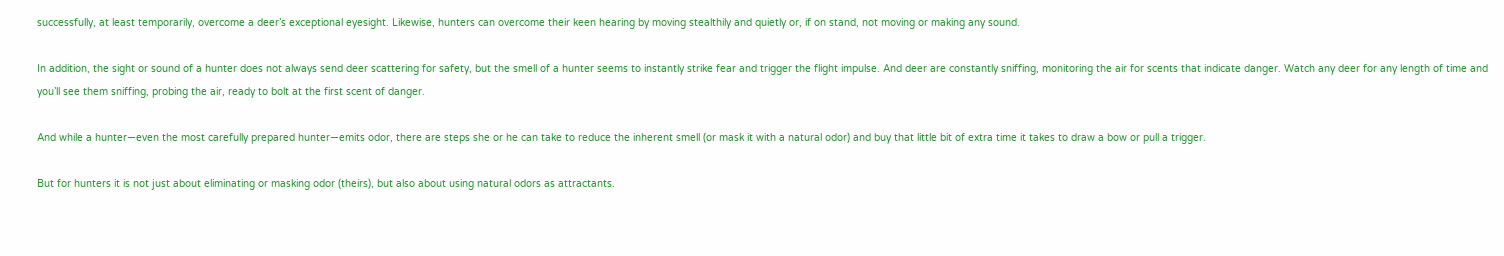successfully, at least temporarily, overcome a deer’s exceptional eyesight. Likewise, hunters can overcome their keen hearing by moving stealthily and quietly or, if on stand, not moving or making any sound.

In addition, the sight or sound of a hunter does not always send deer scattering for safety, but the smell of a hunter seems to instantly strike fear and trigger the flight impulse. And deer are constantly sniffing, monitoring the air for scents that indicate danger. Watch any deer for any length of time and you’ll see them sniffing, probing the air, ready to bolt at the first scent of danger.

And while a hunter—even the most carefully prepared hunter—emits odor, there are steps she or he can take to reduce the inherent smell (or mask it with a natural odor) and buy that little bit of extra time it takes to draw a bow or pull a trigger.

But for hunters it is not just about eliminating or masking odor (theirs), but also about using natural odors as attractants.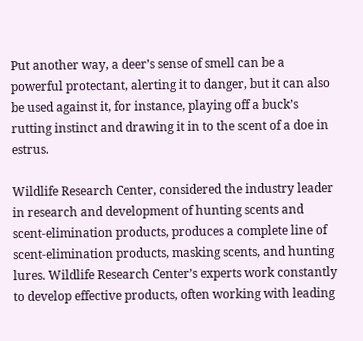Put another way, a deer’s sense of smell can be a powerful protectant, alerting it to danger, but it can also be used against it, for instance, playing off a buck’s rutting instinct and drawing it in to the scent of a doe in estrus.

Wildlife Research Center, considered the industry leader in research and development of hunting scents and scent-elimination products, produces a complete line of scent-elimination products, masking scents, and hunting lures. Wildlife Research Center’s experts work constantly to develop effective products, often working with leading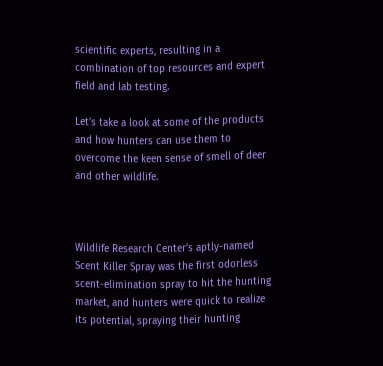scientific experts, resulting in a combination of top resources and expert field and lab testing.

Let’s take a look at some of the products and how hunters can use them to overcome the keen sense of smell of deer and other wildlife.



Wildlife Research Center’s aptly-named Scent Killer Spray was the first odorless scent-elimination spray to hit the hunting market, and hunters were quick to realize its potential, spraying their hunting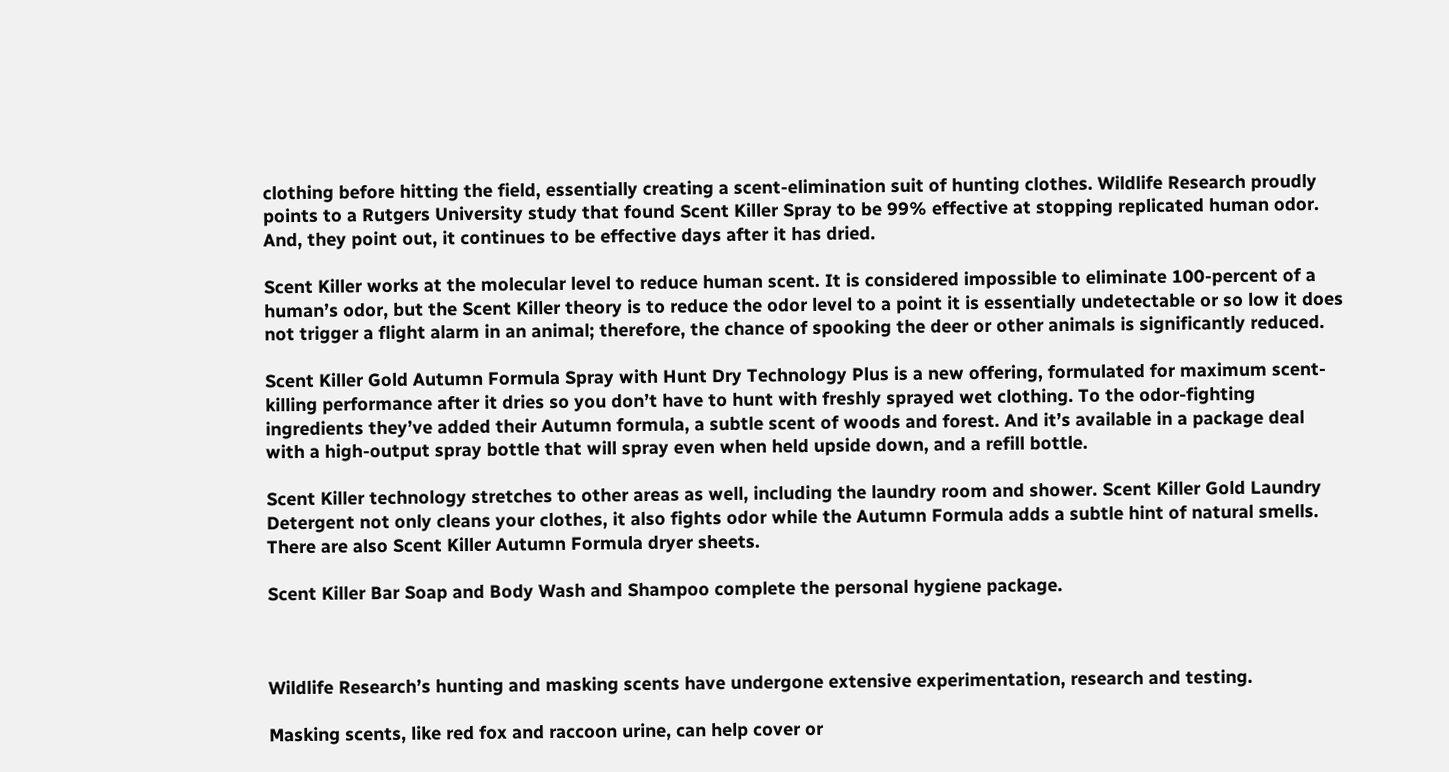clothing before hitting the field, essentially creating a scent-elimination suit of hunting clothes. Wildlife Research proudly points to a Rutgers University study that found Scent Killer Spray to be 99% effective at stopping replicated human odor. And, they point out, it continues to be effective days after it has dried.

Scent Killer works at the molecular level to reduce human scent. It is considered impossible to eliminate 100-percent of a human’s odor, but the Scent Killer theory is to reduce the odor level to a point it is essentially undetectable or so low it does not trigger a flight alarm in an animal; therefore, the chance of spooking the deer or other animals is significantly reduced.

Scent Killer Gold Autumn Formula Spray with Hunt Dry Technology Plus is a new offering, formulated for maximum scent-killing performance after it dries so you don’t have to hunt with freshly sprayed wet clothing. To the odor-fighting ingredients they’ve added their Autumn formula, a subtle scent of woods and forest. And it’s available in a package deal with a high-output spray bottle that will spray even when held upside down, and a refill bottle.

Scent Killer technology stretches to other areas as well, including the laundry room and shower. Scent Killer Gold Laundry Detergent not only cleans your clothes, it also fights odor while the Autumn Formula adds a subtle hint of natural smells. There are also Scent Killer Autumn Formula dryer sheets.

Scent Killer Bar Soap and Body Wash and Shampoo complete the personal hygiene package.



Wildlife Research’s hunting and masking scents have undergone extensive experimentation, research and testing.

Masking scents, like red fox and raccoon urine, can help cover or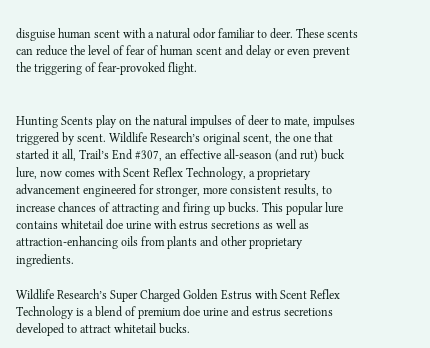disguise human scent with a natural odor familiar to deer. These scents can reduce the level of fear of human scent and delay or even prevent the triggering of fear-provoked flight.


Hunting Scents play on the natural impulses of deer to mate, impulses triggered by scent. Wildlife Research’s original scent, the one that started it all, Trail’s End #307, an effective all-season (and rut) buck lure, now comes with Scent Reflex Technology, a proprietary advancement engineered for stronger, more consistent results, to increase chances of attracting and firing up bucks. This popular lure contains whitetail doe urine with estrus secretions as well as attraction-enhancing oils from plants and other proprietary ingredients.

Wildlife Research’s Super Charged Golden Estrus with Scent Reflex Technology is a blend of premium doe urine and estrus secretions developed to attract whitetail bucks.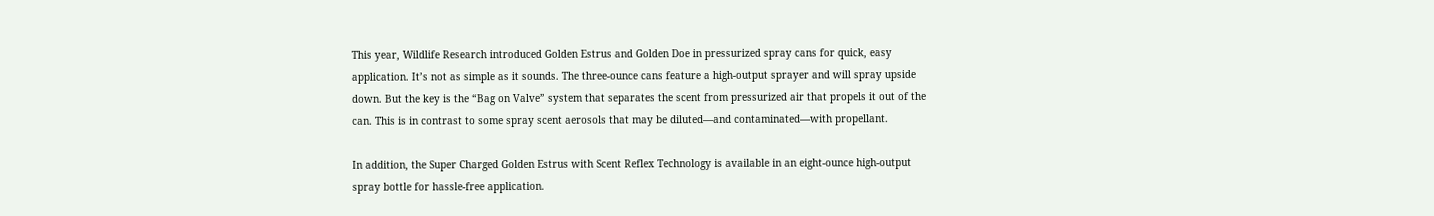This year, Wildlife Research introduced Golden Estrus and Golden Doe in pressurized spray cans for quick, easy application. It’s not as simple as it sounds. The three-ounce cans feature a high-output sprayer and will spray upside down. But the key is the “Bag on Valve” system that separates the scent from pressurized air that propels it out of the can. This is in contrast to some spray scent aerosols that may be diluted—and contaminated—with propellant.

In addition, the Super Charged Golden Estrus with Scent Reflex Technology is available in an eight-ounce high-output spray bottle for hassle-free application.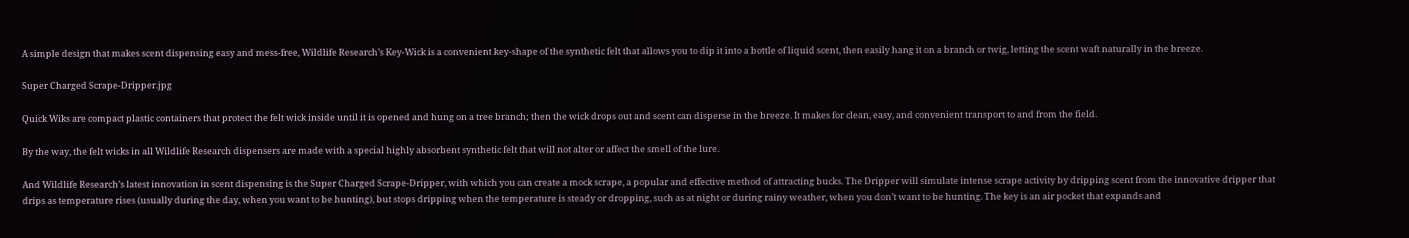A simple design that makes scent dispensing easy and mess-free, Wildlife Research’s Key-Wick is a convenient key-shape of the synthetic felt that allows you to dip it into a bottle of liquid scent, then easily hang it on a branch or twig, letting the scent waft naturally in the breeze.

Super Charged Scrape-Dripper.jpg

Quick Wiks are compact plastic containers that protect the felt wick inside until it is opened and hung on a tree branch; then the wick drops out and scent can disperse in the breeze. It makes for clean, easy, and convenient transport to and from the field.

By the way, the felt wicks in all Wildlife Research dispensers are made with a special highly absorbent synthetic felt that will not alter or affect the smell of the lure.

And Wildlife Research’s latest innovation in scent dispensing is the Super Charged Scrape-Dripper, with which you can create a mock scrape, a popular and effective method of attracting bucks. The Dripper will simulate intense scrape activity by dripping scent from the innovative dripper that drips as temperature rises (usually during the day, when you want to be hunting), but stops dripping when the temperature is steady or dropping, such as at night or during rainy weather, when you don’t want to be hunting. The key is an air pocket that expands and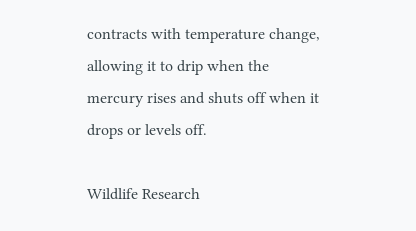contracts with temperature change, allowing it to drip when the mercury rises and shuts off when it drops or levels off.

Wildlife Research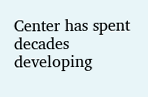Center has spent decades developing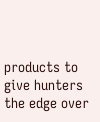products to give hunters the edge over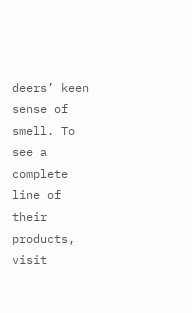deers’ keen sense of smell. To see a complete line of their products, visit